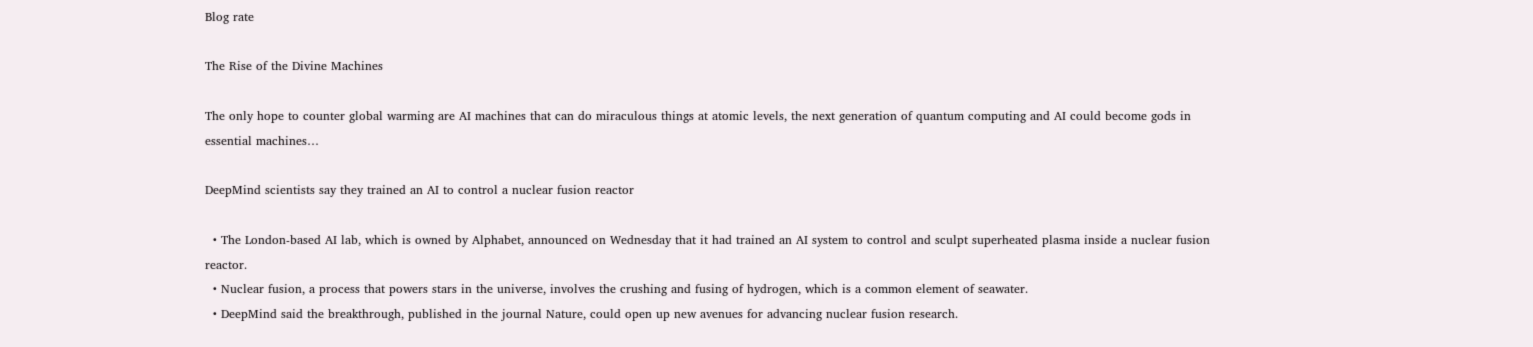Blog rate

The Rise of the Divine Machines

The only hope to counter global warming are AI machines that can do miraculous things at atomic levels, the next generation of quantum computing and AI could become gods in essential machines…

DeepMind scientists say they trained an AI to control a nuclear fusion reactor

  • The London-based AI lab, which is owned by Alphabet, announced on Wednesday that it had trained an AI system to control and sculpt superheated plasma inside a nuclear fusion reactor.
  • Nuclear fusion, a process that powers stars in the universe, involves the crushing and fusing of hydrogen, which is a common element of seawater.
  • DeepMind said the breakthrough, published in the journal Nature, could open up new avenues for advancing nuclear fusion research.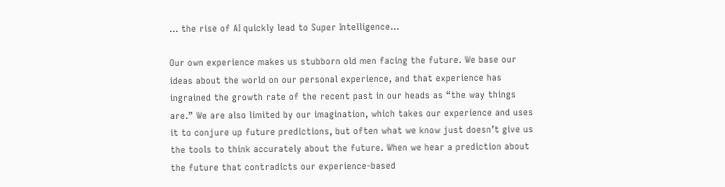… the rise of AI quickly lead to Super Intelligence...

Our own experience makes us stubborn old men facing the future. We base our ideas about the world on our personal experience, and that experience has ingrained the growth rate of the recent past in our heads as “the way things are.” We are also limited by our imagination, which takes our experience and uses it to conjure up future predictions, but often what we know just doesn’t give us the tools to think accurately about the future. When we hear a prediction about the future that contradicts our experience-based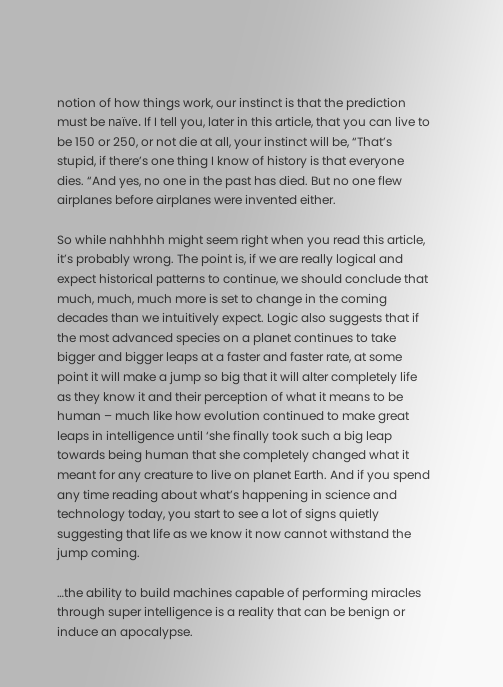notion of how things work, our instinct is that the prediction must be naïve. If I tell you, later in this article, that you can live to be 150 or 250, or not die at all, your instinct will be, “That’s stupid, if there’s one thing I know of history is that everyone dies. “And yes, no one in the past has died. But no one flew airplanes before airplanes were invented either.

So while nahhhhh might seem right when you read this article, it’s probably wrong. The point is, if we are really logical and expect historical patterns to continue, we should conclude that much, much, much more is set to change in the coming decades than we intuitively expect. Logic also suggests that if the most advanced species on a planet continues to take bigger and bigger leaps at a faster and faster rate, at some point it will make a jump so big that it will alter completely life as they know it and their perception of what it means to be human – much like how evolution continued to make great leaps in intelligence until ‘she finally took such a big leap towards being human that she completely changed what it meant for any creature to live on planet Earth. And if you spend any time reading about what’s happening in science and technology today, you start to see a lot of signs quietly suggesting that life as we know it now cannot withstand the jump coming.

…the ability to build machines capable of performing miracles through super intelligence is a reality that can be benign or induce an apocalypse.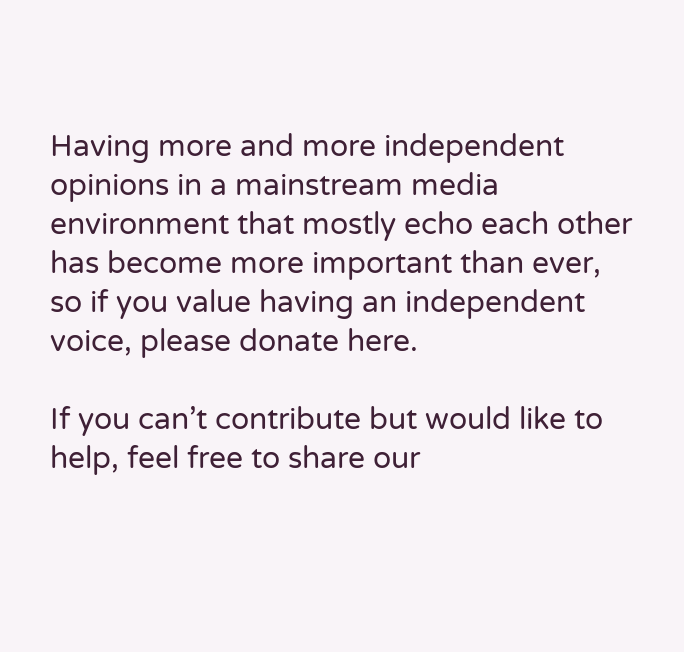Having more and more independent opinions in a mainstream media environment that mostly echo each other has become more important than ever, so if you value having an independent voice, please donate here.

If you can’t contribute but would like to help, feel free to share our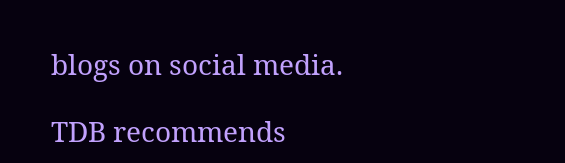blogs on social media.

TDB recommends